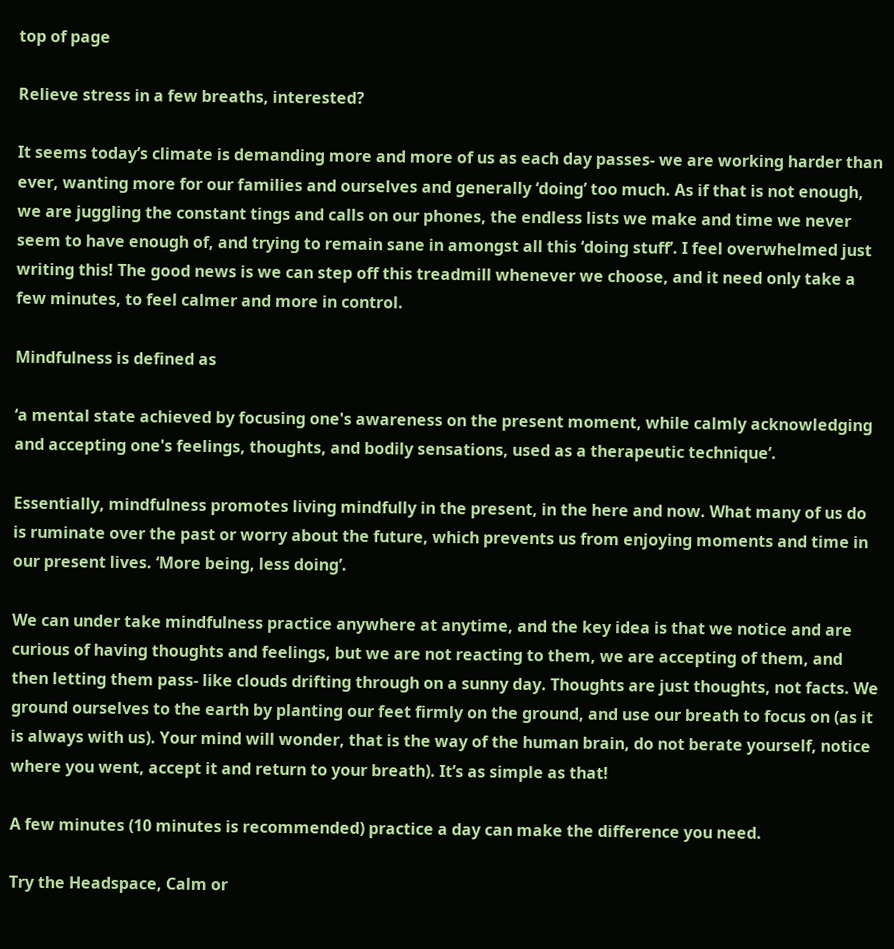top of page

Relieve stress in a few breaths, interested?

It seems today’s climate is demanding more and more of us as each day passes- we are working harder than ever, wanting more for our families and ourselves and generally ‘doing’ too much. As if that is not enough, we are juggling the constant tings and calls on our phones, the endless lists we make and time we never seem to have enough of, and trying to remain sane in amongst all this ‘doing stuff’. I feel overwhelmed just writing this! The good news is we can step off this treadmill whenever we choose, and it need only take a few minutes, to feel calmer and more in control.

Mindfulness is defined as

‘a mental state achieved by focusing one's awareness on the present moment, while calmly acknowledging and accepting one's feelings, thoughts, and bodily sensations, used as a therapeutic technique’.

Essentially, mindfulness promotes living mindfully in the present, in the here and now. What many of us do is ruminate over the past or worry about the future, which prevents us from enjoying moments and time in our present lives. ‘More being, less doing’.

We can under take mindfulness practice anywhere at anytime, and the key idea is that we notice and are curious of having thoughts and feelings, but we are not reacting to them, we are accepting of them, and then letting them pass- like clouds drifting through on a sunny day. Thoughts are just thoughts, not facts. We ground ourselves to the earth by planting our feet firmly on the ground, and use our breath to focus on (as it is always with us). Your mind will wonder, that is the way of the human brain, do not berate yourself, notice where you went, accept it and return to your breath). It’s as simple as that!

A few minutes (10 minutes is recommended) practice a day can make the difference you need.

Try the Headspace, Calm or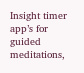Insight timer app’s for guided meditations,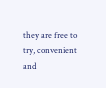they are free to try, convenient and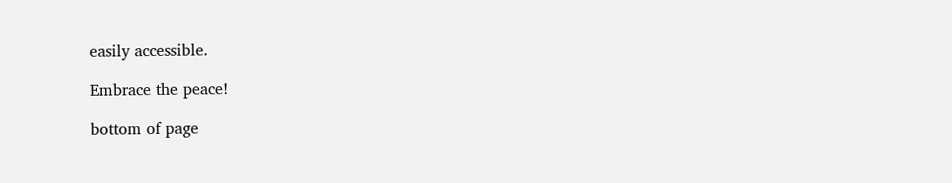easily accessible.

Embrace the peace!

bottom of page